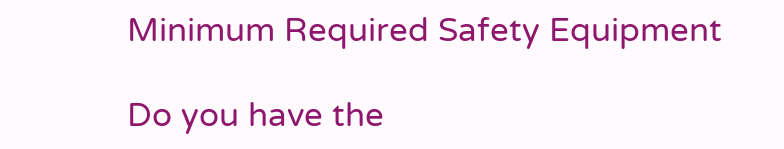Minimum Required Safety Equipment

Do you have the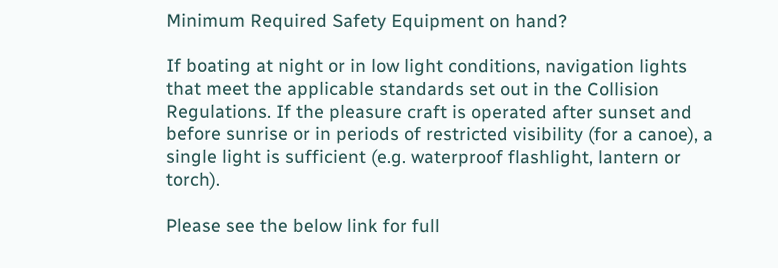Minimum Required Safety Equipment on hand?

If boating at night or in low light conditions, navigation lights that meet the applicable standards set out in the Collision Regulations. If the pleasure craft is operated after sunset and before sunrise or in periods of restricted visibility (for a canoe), a single light is sufficient (e.g. waterproof flashlight, lantern or torch).

Please see the below link for full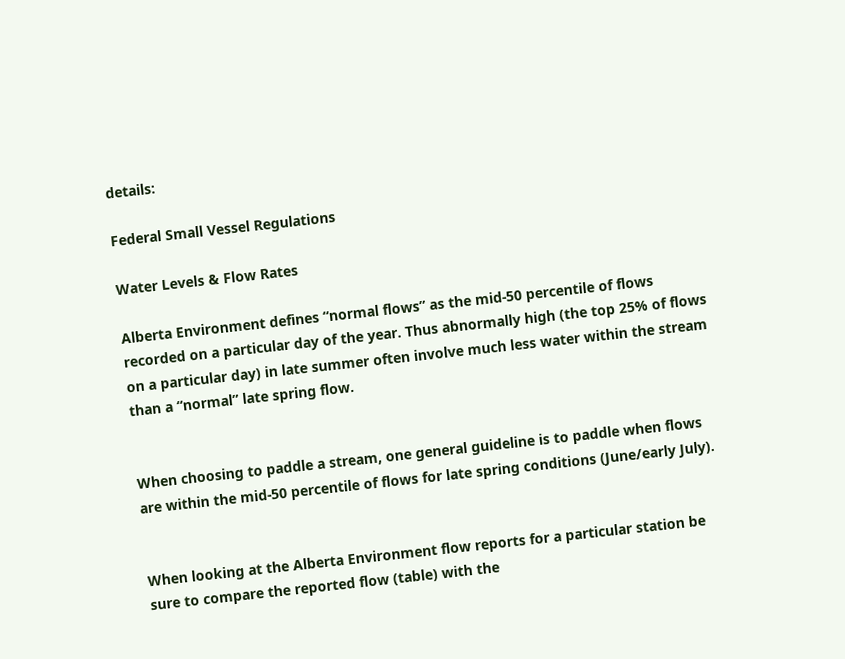details:

Federal Small Vessel Regulations

Water Levels & Flow Rates

Alberta Environment defines “normal flows” as the mid-50 percentile of flows recorded on a particular day of the year. Thus abnormally high (the top 25% of flows on a particular day) in late summer often involve much less water within the stream than a “normal” late spring flow.


When choosing to paddle a stream, one general guideline is to paddle when flows are within the mid-50 percentile of flows for late spring conditions (June/early July).


When looking at the Alberta Environment flow reports for a particular station be sure to compare the reported flow (table) with the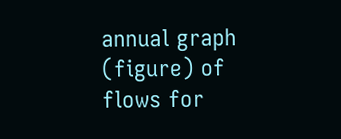annual graph (figure) of flows for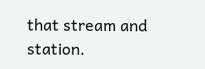that stream and station.